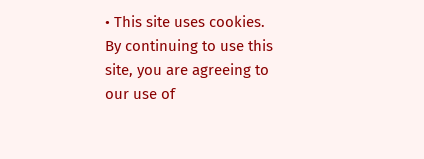• This site uses cookies. By continuing to use this site, you are agreeing to our use of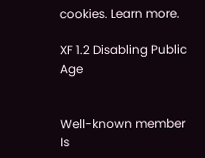cookies. Learn more.

XF 1.2 Disabling Public Age


Well-known member
Is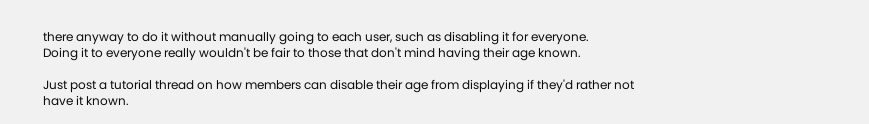there anyway to do it without manually going to each user, such as disabling it for everyone.
Doing it to everyone really wouldn't be fair to those that don't mind having their age known.

Just post a tutorial thread on how members can disable their age from displaying if they'd rather not have it known.